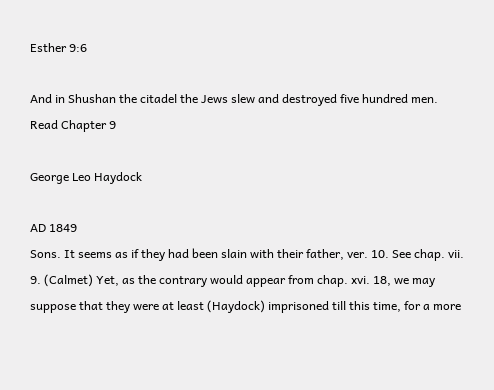Esther 9:6

And in Shushan the citadel the Jews slew and destroyed five hundred men.
Read Chapter 9

George Leo Haydock

AD 1849
Sons. It seems as if they had been slain with their father, ver. 10. See chap. vii. 9. (Calmet) Yet, as the contrary would appear from chap. xvi. 18, we may suppose that they were at least (Haydock) imprisoned till this time, for a more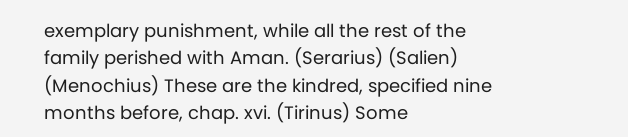exemplary punishment, while all the rest of the family perished with Aman. (Serarius) (Salien) (Menochius) These are the kindred, specified nine months before, chap. xvi. (Tirinus) Some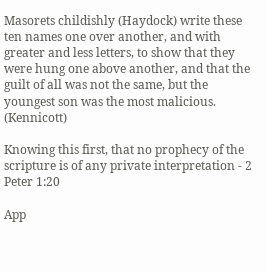Masorets childishly (Haydock) write these ten names one over another, and with greater and less letters, to show that they were hung one above another, and that the guilt of all was not the same, but the youngest son was the most malicious. (Kennicott)

Knowing this first, that no prophecy of the scripture is of any private interpretation - 2 Peter 1:20

App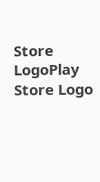Store LogoPlay Store Logo